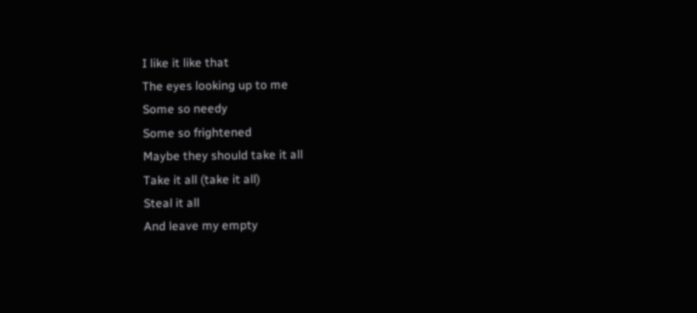I like it like that
The eyes looking up to me
Some so needy
Some so frightened
Maybe they should take it all
Take it all (take it all)
Steal it all
And leave my empty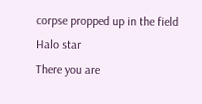corpse propped up in the field
Halo star
There you are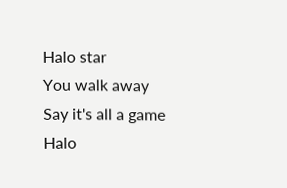Halo star
You walk away
Say it's all a game
Halo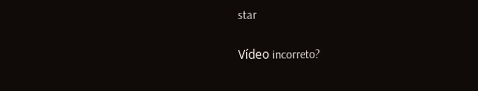star

Vídeo incorreto?